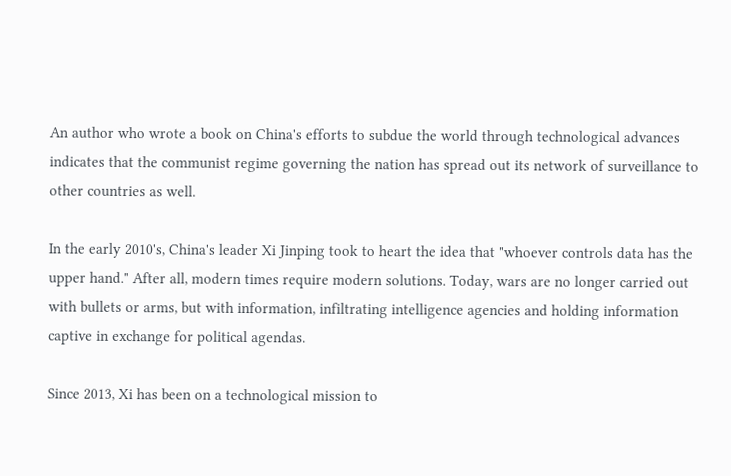An author who wrote a book on China's efforts to subdue the world through technological advances indicates that the communist regime governing the nation has spread out its network of surveillance to other countries as well.

In the early 2010's, China's leader Xi Jinping took to heart the idea that "whoever controls data has the upper hand." After all, modern times require modern solutions. Today, wars are no longer carried out with bullets or arms, but with information, infiltrating intelligence agencies and holding information captive in exchange for political agendas.

Since 2013, Xi has been on a technological mission to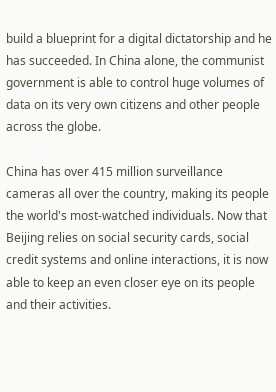build a blueprint for a digital dictatorship and he has succeeded. In China alone, the communist government is able to control huge volumes of data on its very own citizens and other people across the globe.

China has over 415 million surveillance cameras all over the country, making its people the world's most-watched individuals. Now that Beijing relies on social security cards, social credit systems and online interactions, it is now able to keep an even closer eye on its people and their activities.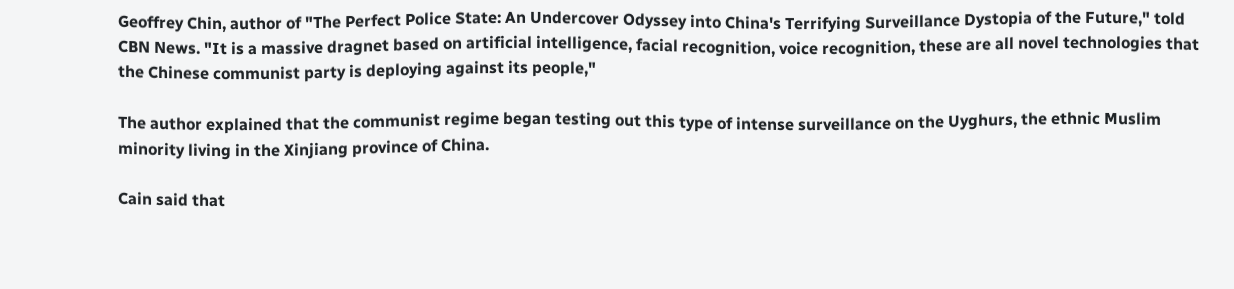Geoffrey Chin, author of "The Perfect Police State: An Undercover Odyssey into China's Terrifying Surveillance Dystopia of the Future," told CBN News. "It is a massive dragnet based on artificial intelligence, facial recognition, voice recognition, these are all novel technologies that the Chinese communist party is deploying against its people,"

The author explained that the communist regime began testing out this type of intense surveillance on the Uyghurs, the ethnic Muslim minority living in the Xinjiang province of China.

Cain said that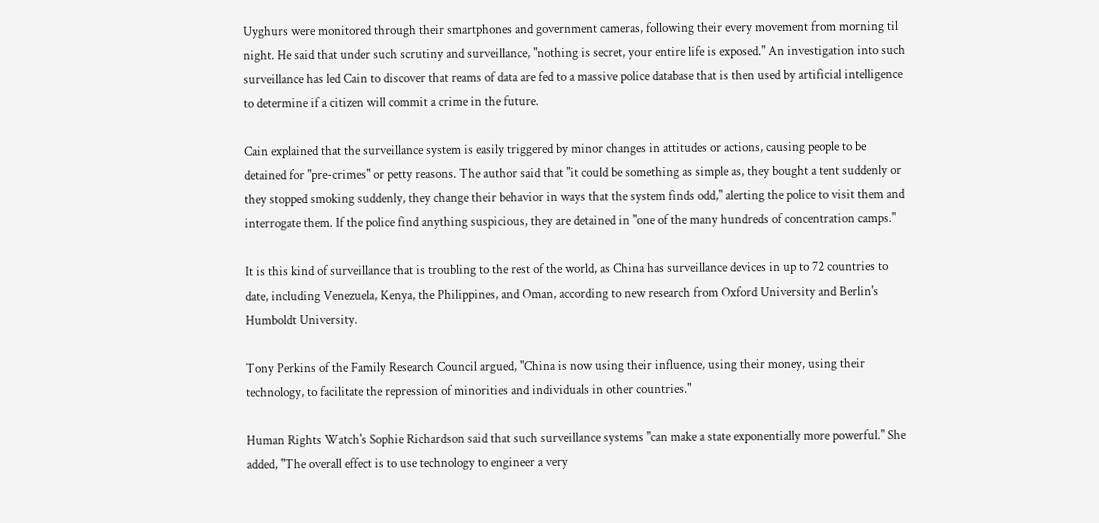Uyghurs were monitored through their smartphones and government cameras, following their every movement from morning til night. He said that under such scrutiny and surveillance, "nothing is secret, your entire life is exposed." An investigation into such surveillance has led Cain to discover that reams of data are fed to a massive police database that is then used by artificial intelligence to determine if a citizen will commit a crime in the future.

Cain explained that the surveillance system is easily triggered by minor changes in attitudes or actions, causing people to be detained for "pre-crimes" or petty reasons. The author said that "it could be something as simple as, they bought a tent suddenly or they stopped smoking suddenly, they change their behavior in ways that the system finds odd," alerting the police to visit them and interrogate them. If the police find anything suspicious, they are detained in "one of the many hundreds of concentration camps."

It is this kind of surveillance that is troubling to the rest of the world, as China has surveillance devices in up to 72 countries to date, including Venezuela, Kenya, the Philippines, and Oman, according to new research from Oxford University and Berlin's Humboldt University.

Tony Perkins of the Family Research Council argued, "China is now using their influence, using their money, using their technology, to facilitate the repression of minorities and individuals in other countries."

Human Rights Watch's Sophie Richardson said that such surveillance systems "can make a state exponentially more powerful." She added, "The overall effect is to use technology to engineer a very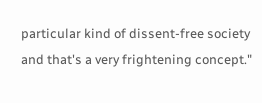particular kind of dissent-free society and that's a very frightening concept."